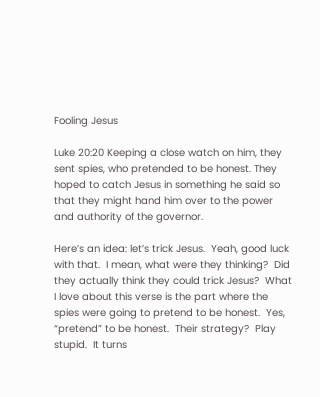Fooling Jesus

Luke 20:20 Keeping a close watch on him, they sent spies, who pretended to be honest. They hoped to catch Jesus in something he said so that they might hand him over to the power and authority of the governor.

Here’s an idea: let’s trick Jesus.  Yeah, good luck with that.  I mean, what were they thinking?  Did they actually think they could trick Jesus?  What I love about this verse is the part where the spies were going to pretend to be honest.  Yes, “pretend” to be honest.  Their strategy?  Play stupid.  It turns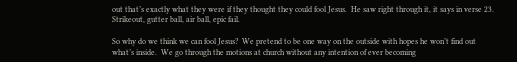out that’s exactly what they were if they thought they could fool Jesus.  He saw right through it, it says in verse 23.  Strikeout, gutter ball, air ball, epic fail.

So why do we think we can fool Jesus?  We pretend to be one way on the outside with hopes he won’t find out what’s inside.  We go through the motions at church without any intention of ever becoming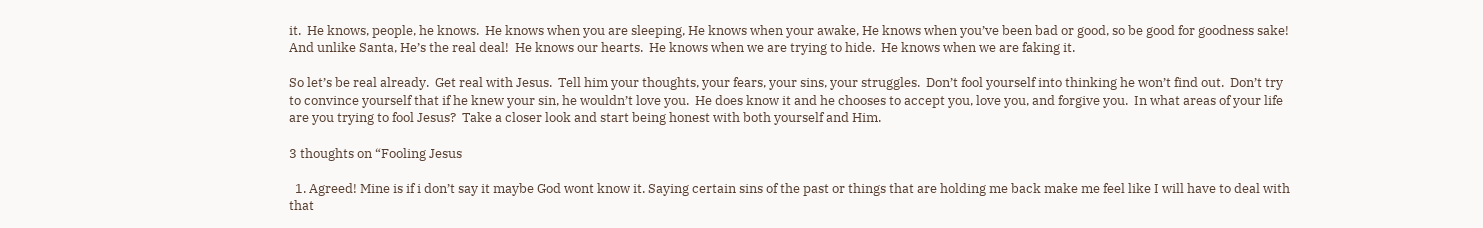it.  He knows, people, he knows.  He knows when you are sleeping, He knows when your awake, He knows when you’ve been bad or good, so be good for goodness sake!  And unlike Santa, He’s the real deal!  He knows our hearts.  He knows when we are trying to hide.  He knows when we are faking it.

So let’s be real already.  Get real with Jesus.  Tell him your thoughts, your fears, your sins, your struggles.  Don’t fool yourself into thinking he won’t find out.  Don’t try to convince yourself that if he knew your sin, he wouldn’t love you.  He does know it and he chooses to accept you, love you, and forgive you.  In what areas of your life are you trying to fool Jesus?  Take a closer look and start being honest with both yourself and Him.

3 thoughts on “Fooling Jesus

  1. Agreed! Mine is if i don’t say it maybe God wont know it. Saying certain sins of the past or things that are holding me back make me feel like I will have to deal with that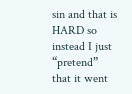sin and that is HARD so instead I just “pretend” that it went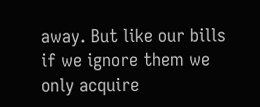away. But like our bills if we ignore them we only acquire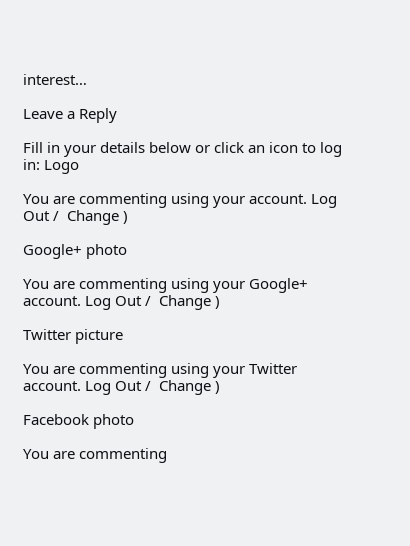interest…

Leave a Reply

Fill in your details below or click an icon to log in: Logo

You are commenting using your account. Log Out /  Change )

Google+ photo

You are commenting using your Google+ account. Log Out /  Change )

Twitter picture

You are commenting using your Twitter account. Log Out /  Change )

Facebook photo

You are commenting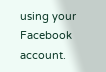using your Facebook account.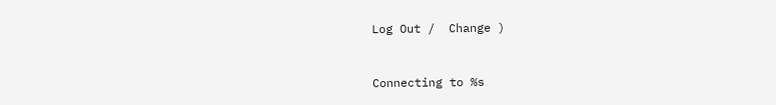Log Out /  Change )


Connecting to %s